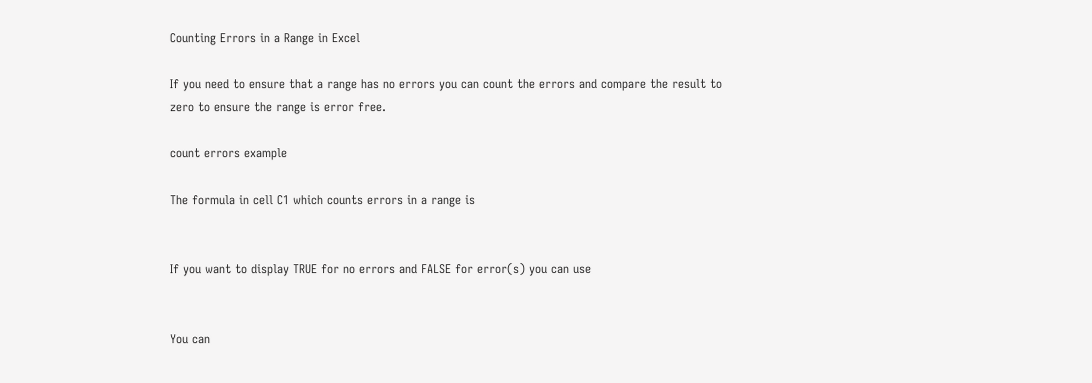Counting Errors in a Range in Excel

If you need to ensure that a range has no errors you can count the errors and compare the result to zero to ensure the range is error free.

count errors example

The formula in cell C1 which counts errors in a range is


If you want to display TRUE for no errors and FALSE for error(s) you can use


You can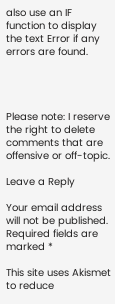also use an IF function to display the text Error if any errors are found.




Please note: I reserve the right to delete comments that are offensive or off-topic.

Leave a Reply

Your email address will not be published. Required fields are marked *

This site uses Akismet to reduce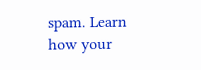spam. Learn how your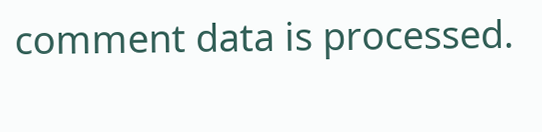comment data is processed.